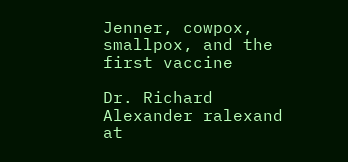Jenner, cowpox, smallpox, and the first vaccine

Dr. Richard Alexander ralexand at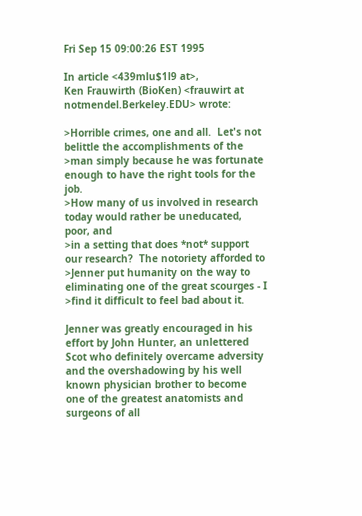Fri Sep 15 09:00:26 EST 1995

In article <439mlu$1l9 at>,
Ken Frauwirth (BioKen) <frauwirt at notmendel.Berkeley.EDU> wrote:

>Horrible crimes, one and all.  Let's not belittle the accomplishments of the
>man simply because he was fortunate enough to have the right tools for the job.
>How many of us involved in research today would rather be uneducated, poor, and
>in a setting that does *not* support our research?  The notoriety afforded to
>Jenner put humanity on the way to eliminating one of the great scourges - I
>find it difficult to feel bad about it.

Jenner was greatly encouraged in his effort by John Hunter, an unlettered
Scot who definitely overcame adversity and the overshadowing by his well
known physician brother to become one of the greatest anatomists and
surgeons of all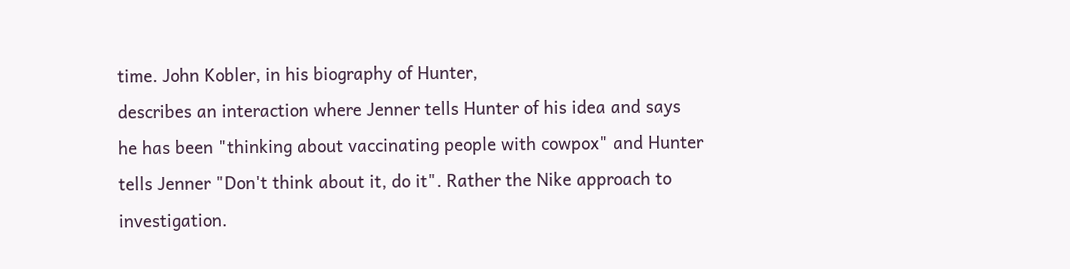time. John Kobler, in his biography of Hunter,
describes an interaction where Jenner tells Hunter of his idea and says
he has been "thinking about vaccinating people with cowpox" and Hunter
tells Jenner "Don't think about it, do it". Rather the Nike approach to
investigation.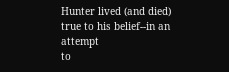Hunter lived (and died) true to his belief--in an attempt
to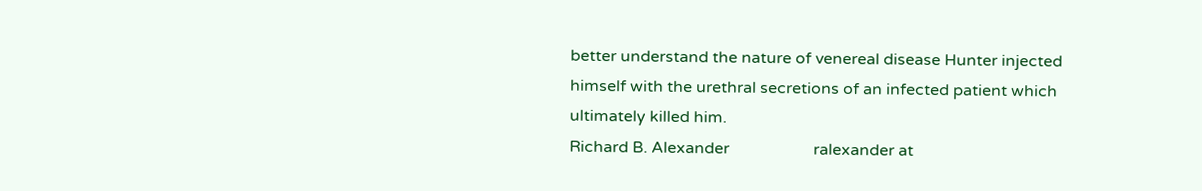better understand the nature of venereal disease Hunter injected
himself with the urethral secretions of an infected patient which
ultimately killed him.
Richard B. Alexander                     ralexander at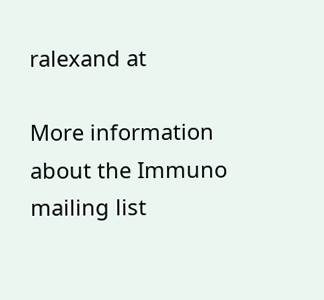ralexand at

More information about the Immuno mailing list